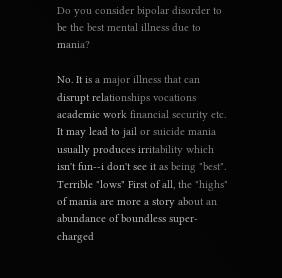Do you consider bipolar disorder to be the best mental illness due to mania?

No. It is a major illness that can disrupt relationships vocations academic work financial security etc. It may lead to jail or suicide mania usually produces irritability which isn't fun--i don't see it as being "best".
Terrible "lows" First of all, the "highs" of mania are more a story about an abundance of boundless super-charged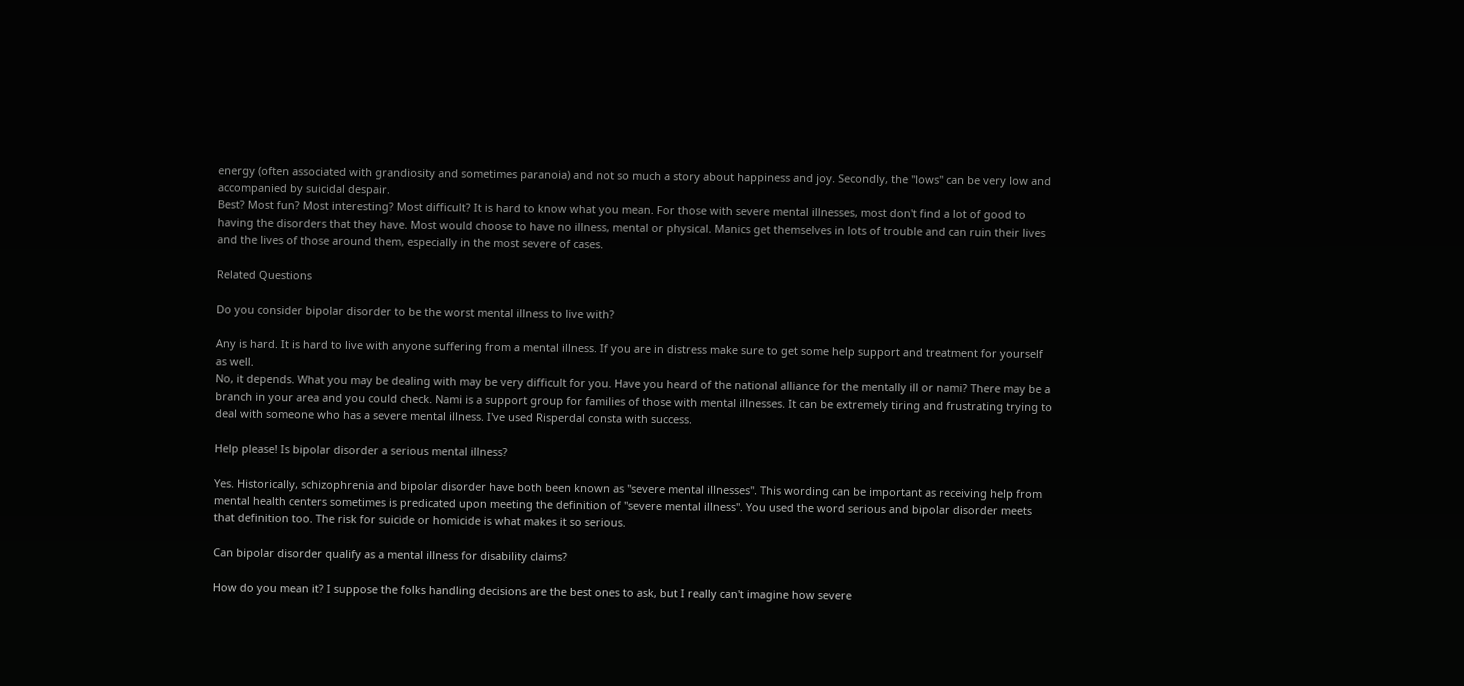energy (often associated with grandiosity and sometimes paranoia) and not so much a story about happiness and joy. Secondly, the "lows" can be very low and accompanied by suicidal despair.
Best? Most fun? Most interesting? Most difficult? It is hard to know what you mean. For those with severe mental illnesses, most don't find a lot of good to having the disorders that they have. Most would choose to have no illness, mental or physical. Manics get themselves in lots of trouble and can ruin their lives and the lives of those around them, especially in the most severe of cases.

Related Questions

Do you consider bipolar disorder to be the worst mental illness to live with?

Any is hard. It is hard to live with anyone suffering from a mental illness. If you are in distress make sure to get some help support and treatment for yourself as well.
No, it depends. What you may be dealing with may be very difficult for you. Have you heard of the national alliance for the mentally ill or nami? There may be a branch in your area and you could check. Nami is a support group for families of those with mental illnesses. It can be extremely tiring and frustrating trying to deal with someone who has a severe mental illness. I've used Risperdal consta with success.

Help please! Is bipolar disorder a serious mental illness?

Yes. Historically, schizophrenia and bipolar disorder have both been known as "severe mental illnesses". This wording can be important as receiving help from mental health centers sometimes is predicated upon meeting the definition of "severe mental illness". You used the word serious and bipolar disorder meets that definition too. The risk for suicide or homicide is what makes it so serious.

Can bipolar disorder qualify as a mental illness for disability claims?

How do you mean it? I suppose the folks handling decisions are the best ones to ask, but I really can't imagine how severe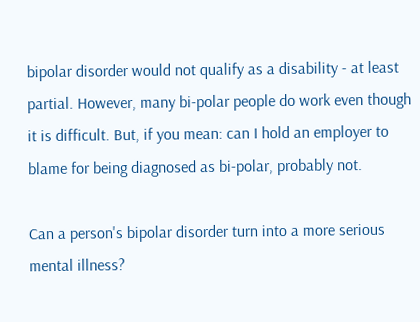bipolar disorder would not qualify as a disability - at least partial. However, many bi-polar people do work even though it is difficult. But, if you mean: can I hold an employer to blame for being diagnosed as bi-polar, probably not.

Can a person's bipolar disorder turn into a more serious mental illness?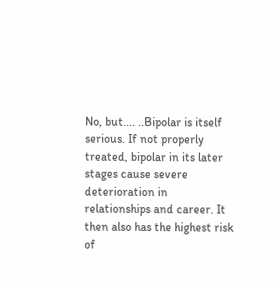No, but.... ..Bipolar is itself serious. If not properly treated, bipolar in its later stages cause severe deterioration in relationships and career. It then also has the highest risk of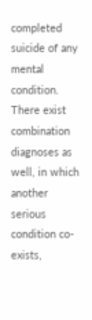completed suicide of any mental condition. There exist combination diagnoses as well, in which another serious condition co-exists,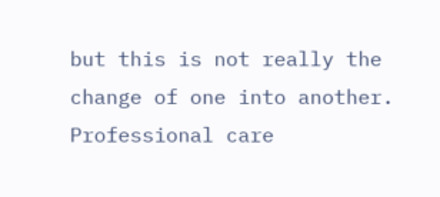but this is not really the change of one into another. Professional care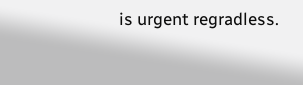is urgent regradless.